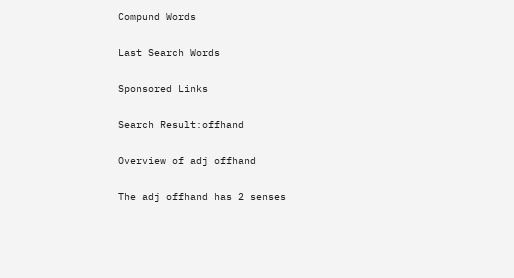Compund Words

Last Search Words

Sponsored Links

Search Result:offhand

Overview of adj offhand

The adj offhand has 2 senses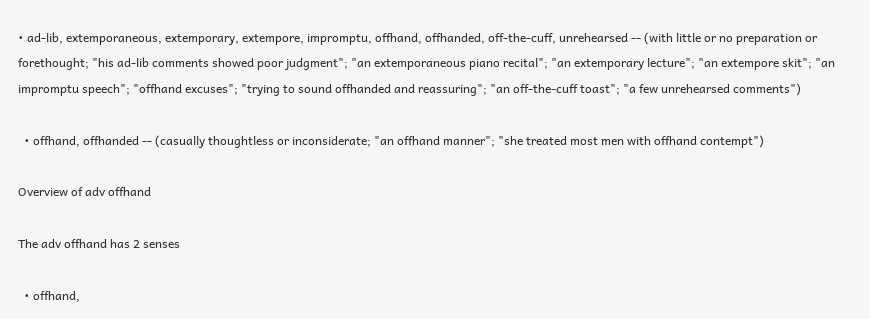• ad-lib, extemporaneous, extemporary, extempore, impromptu, offhand, offhanded, off-the-cuff, unrehearsed -- (with little or no preparation or forethought; "his ad-lib comments showed poor judgment"; "an extemporaneous piano recital"; "an extemporary lecture"; "an extempore skit"; "an impromptu speech"; "offhand excuses"; "trying to sound offhanded and reassuring"; "an off-the-cuff toast"; "a few unrehearsed comments")

  • offhand, offhanded -- (casually thoughtless or inconsiderate; "an offhand manner"; "she treated most men with offhand contempt")

Overview of adv offhand

The adv offhand has 2 senses

  • offhand,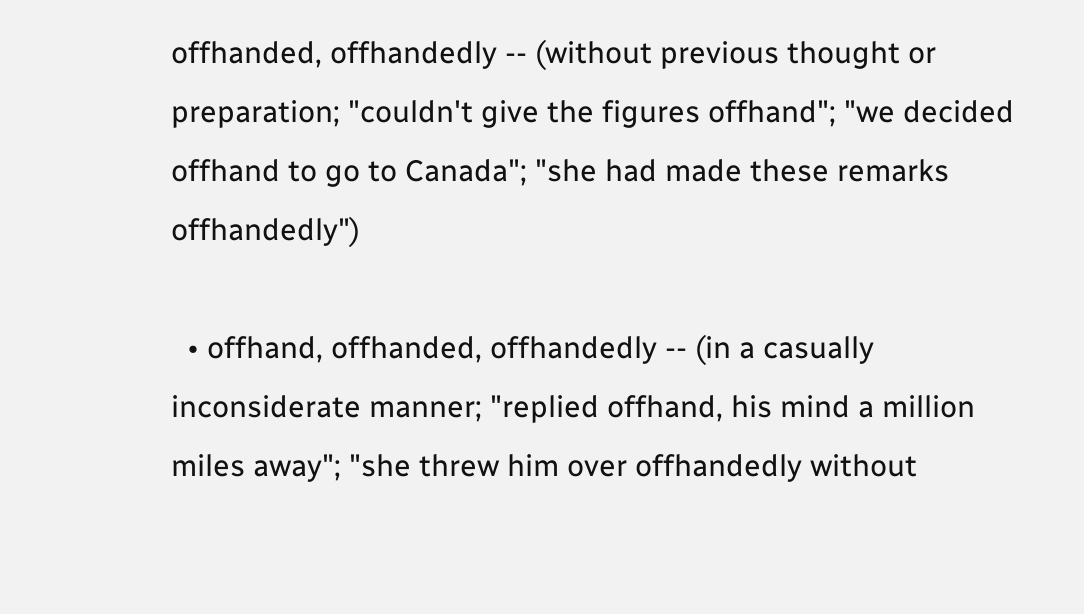offhanded, offhandedly -- (without previous thought or preparation; "couldn't give the figures offhand"; "we decided offhand to go to Canada"; "she had made these remarks offhandedly")

  • offhand, offhanded, offhandedly -- (in a casually inconsiderate manner; "replied offhand, his mind a million miles away"; "she threw him over offhandedly without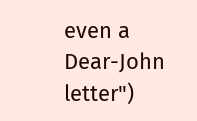even a Dear-John letter")